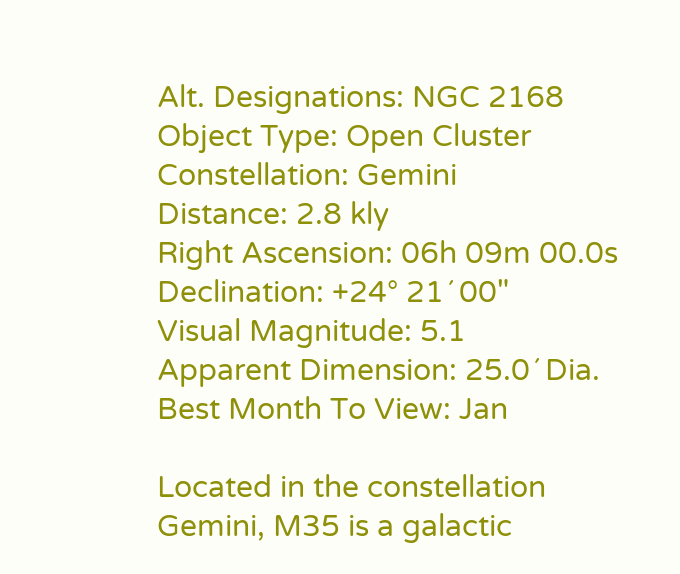Alt. Designations: NGC 2168
Object Type: Open Cluster
Constellation: Gemini
Distance: 2.8 kly
Right Ascension: 06h 09m 00.0s
Declination: +24° 21´ 00"
Visual Magnitude: 5.1
Apparent Dimension: 25.0´ Dia.
Best Month To View: Jan

Located in the constellation Gemini, M35 is a galactic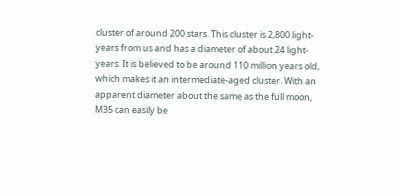cluster of around 200 stars. This cluster is 2,800 light-years from us and has a diameter of about 24 light-years. It is believed to be around 110 million years old, which makes it an intermediate-aged cluster. With an apparent diameter about the same as the full moon, M35 can easily be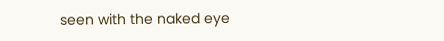seen with the naked eye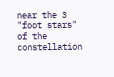near the 3 "foot stars" of the constellation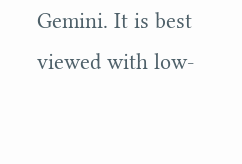Gemini. It is best viewed with low-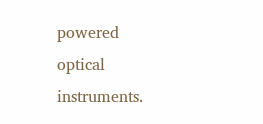powered optical instruments.